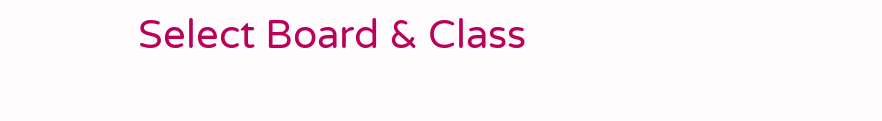Select Board & Class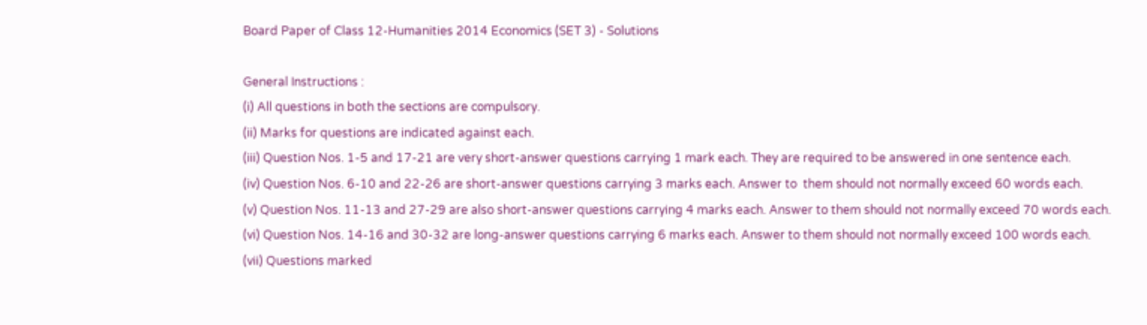Board Paper of Class 12-Humanities 2014 Economics (SET 3) - Solutions

General Instructions :
(i) All questions in both the sections are compulsory.
(ii) Marks for questions are indicated against each.
(iii) Question Nos. 1-5 and 17-21 are very short-answer questions carrying 1 mark each. They are required to be answered in one sentence each.
(iv) Question Nos. 6-10 and 22-26 are short-answer questions carrying 3 marks each. Answer to  them should not normally exceed 60 words each.
(v) Question Nos. 11-13 and 27-29 are also short-answer questions carrying 4 marks each. Answer to them should not normally exceed 70 words each.
(vi) Question Nos. 14-16 and 30-32 are long-answer questions carrying 6 marks each. Answer to them should not normally exceed 100 words each.
(vii) Questions marked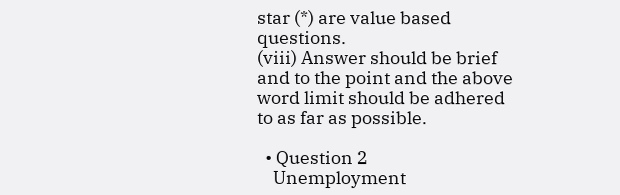star (*) are value based questions.
(viii) Answer should be brief and to the point and the above word limit should be adhered to as far as possible.

  • Question 2
    Unemployment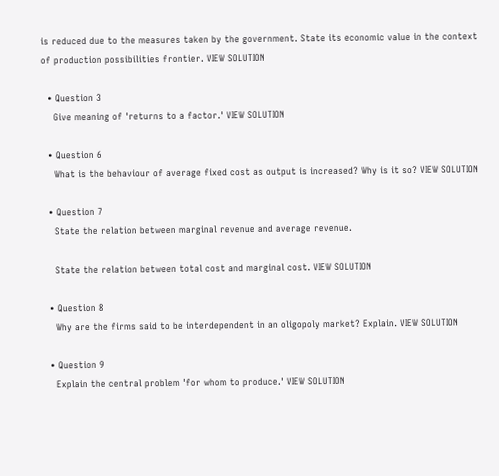is reduced due to the measures taken by the government. State its economic value in the context of production possibilities frontier. VIEW SOLUTION

  • Question 3
    Give meaning of 'returns to a factor.' VIEW SOLUTION

  • Question 6
    What is the behaviour of average fixed cost as output is increased? Why is it so? VIEW SOLUTION

  • Question 7
    State the relation between marginal revenue and average revenue.

    State the relation between total cost and marginal cost. VIEW SOLUTION

  • Question 8
    Why are the firms said to be interdependent in an oligopoly market? Explain. VIEW SOLUTION

  • Question 9
    Explain the central problem 'for whom to produce.' VIEW SOLUTION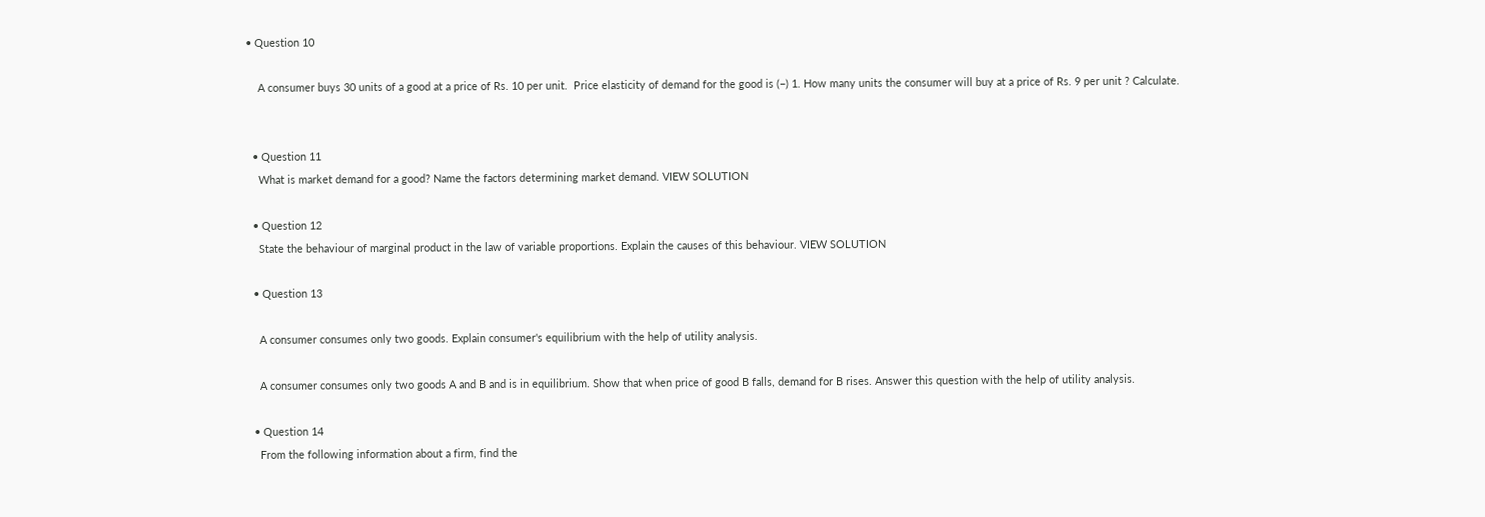• Question 10

    A consumer buys 30 units of a good at a price of Rs. 10 per unit.  Price elasticity of demand for the good is (−) 1. How many units the consumer will buy at a price of Rs. 9 per unit ? Calculate.


  • Question 11
    What is market demand for a good? Name the factors determining market demand. VIEW SOLUTION

  • Question 12
    State the behaviour of marginal product in the law of variable proportions. Explain the causes of this behaviour. VIEW SOLUTION

  • Question 13

    A consumer consumes only two goods. Explain consumer's equilibrium with the help of utility analysis.

    A consumer consumes only two goods A and B and is in equilibrium. Show that when price of good B falls, demand for B rises. Answer this question with the help of utility analysis.

  • Question 14
    From the following information about a firm, find the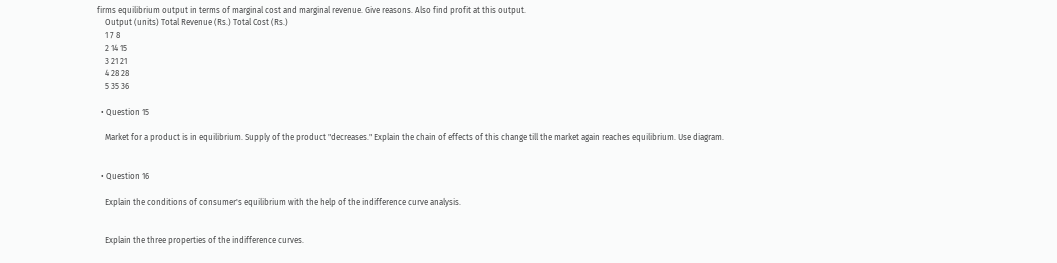firms equilibrium output in terms of marginal cost and marginal revenue. Give reasons. Also find profit at this output.
    Output (units) Total Revenue (Rs.) Total Cost (Rs.)
    1 7 8
    2 14 15
    3 21 21
    4 28 28
    5 35 36

  • Question 15

    Market for a product is in equilibrium. Supply of the product "decreases." Explain the chain of effects of this change till the market again reaches equilibrium. Use diagram.


  • Question 16

    Explain the conditions of consumer's equilibrium with the help of the indifference curve analysis.


    Explain the three properties of the indifference curves.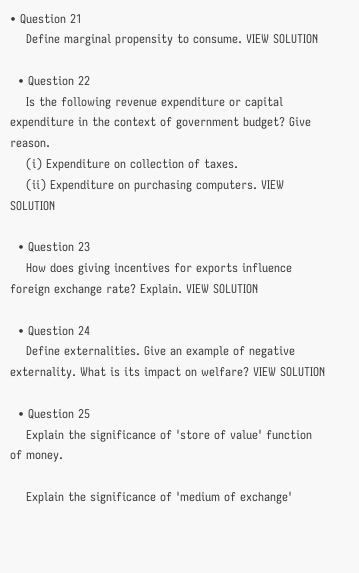• Question 21
    Define marginal propensity to consume. VIEW SOLUTION

  • Question 22
    Is the following revenue expenditure or capital expenditure in the context of government budget? Give reason.
    (i) Expenditure on collection of taxes.
    (ii) Expenditure on purchasing computers. VIEW SOLUTION

  • Question 23
    How does giving incentives for exports influence foreign exchange rate? Explain. VIEW SOLUTION

  • Question 24
    Define externalities. Give an example of negative externality. What is its impact on welfare? VIEW SOLUTION

  • Question 25
    Explain the significance of 'store of value' function of money.

    Explain the significance of 'medium of exchange'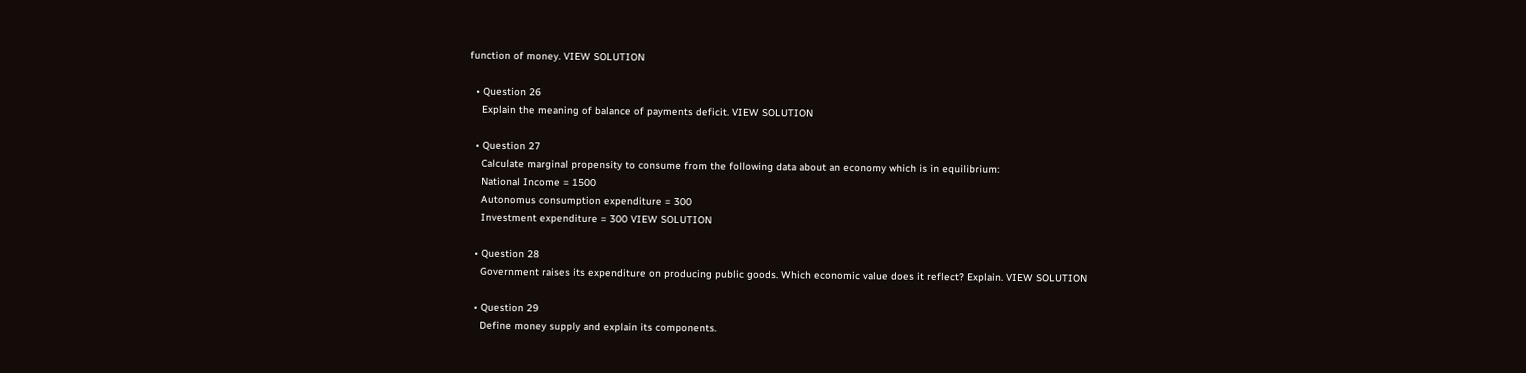function of money. VIEW SOLUTION

  • Question 26
    Explain the meaning of balance of payments deficit. VIEW SOLUTION

  • Question 27
    Calculate marginal propensity to consume from the following data about an economy which is in equilibrium:
    National Income = 1500
    Autonomus consumption expenditure = 300
    Investment expenditure = 300 VIEW SOLUTION

  • Question 28
    Government raises its expenditure on producing public goods. Which economic value does it reflect? Explain. VIEW SOLUTION

  • Question 29
    Define money supply and explain its components.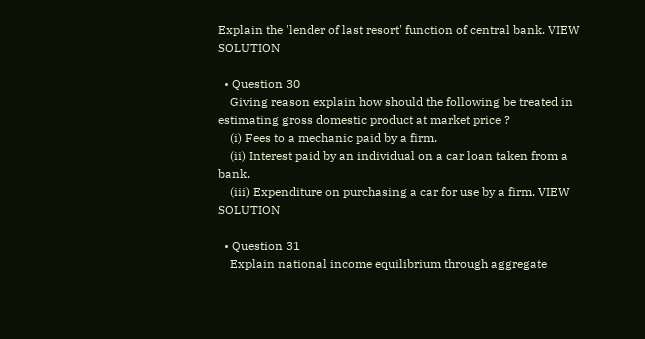Explain the 'lender of last resort' function of central bank. VIEW SOLUTION

  • Question 30
    Giving reason explain how should the following be treated in estimating gross domestic product at market price ?
    (i) Fees to a mechanic paid by a firm.
    (ii) Interest paid by an individual on a car loan taken from a bank.
    (iii) Expenditure on purchasing a car for use by a firm. VIEW SOLUTION

  • Question 31
    Explain national income equilibrium through aggregate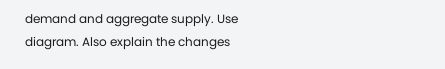demand and aggregate supply. Use diagram. Also explain the changes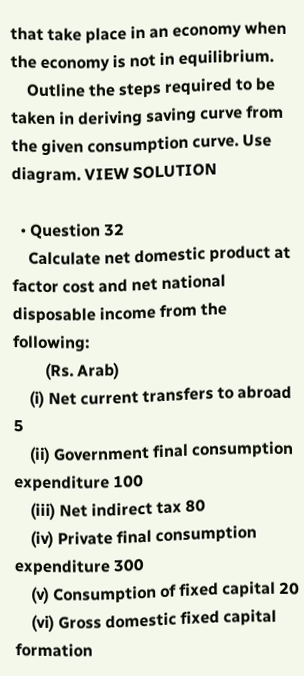that take place in an economy when the economy is not in equilibrium.
    Outline the steps required to be taken in deriving saving curve from the given consumption curve. Use diagram. VIEW SOLUTION

  • Question 32
    Calculate net domestic product at factor cost and net national disposable income from the following:
        (Rs. Arab)
    (i) Net current transfers to abroad 5
    (ii) Government final consumption expenditure 100
    (iii) Net indirect tax 80
    (iv) Private final consumption expenditure 300
    (v) Consumption of fixed capital 20
    (vi) Gross domestic fixed capital formation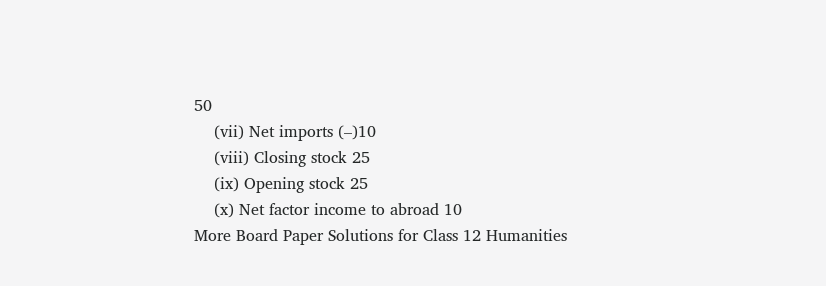50
    (vii) Net imports (–)10
    (viii) Closing stock 25
    (ix) Opening stock 25
    (x) Net factor income to abroad 10
More Board Paper Solutions for Class 12 Humanities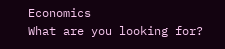Economics
What are you looking for?